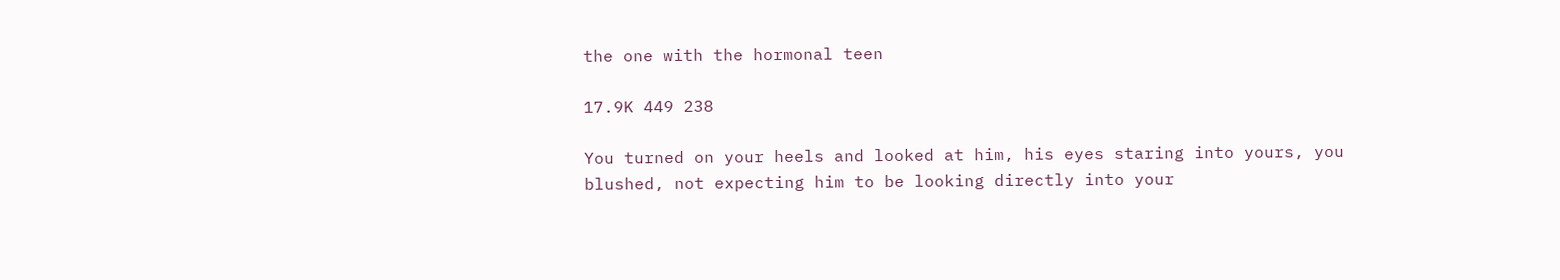the one with the hormonal teen

17.9K 449 238

You turned on your heels and looked at him, his eyes staring into yours, you blushed, not expecting him to be looking directly into your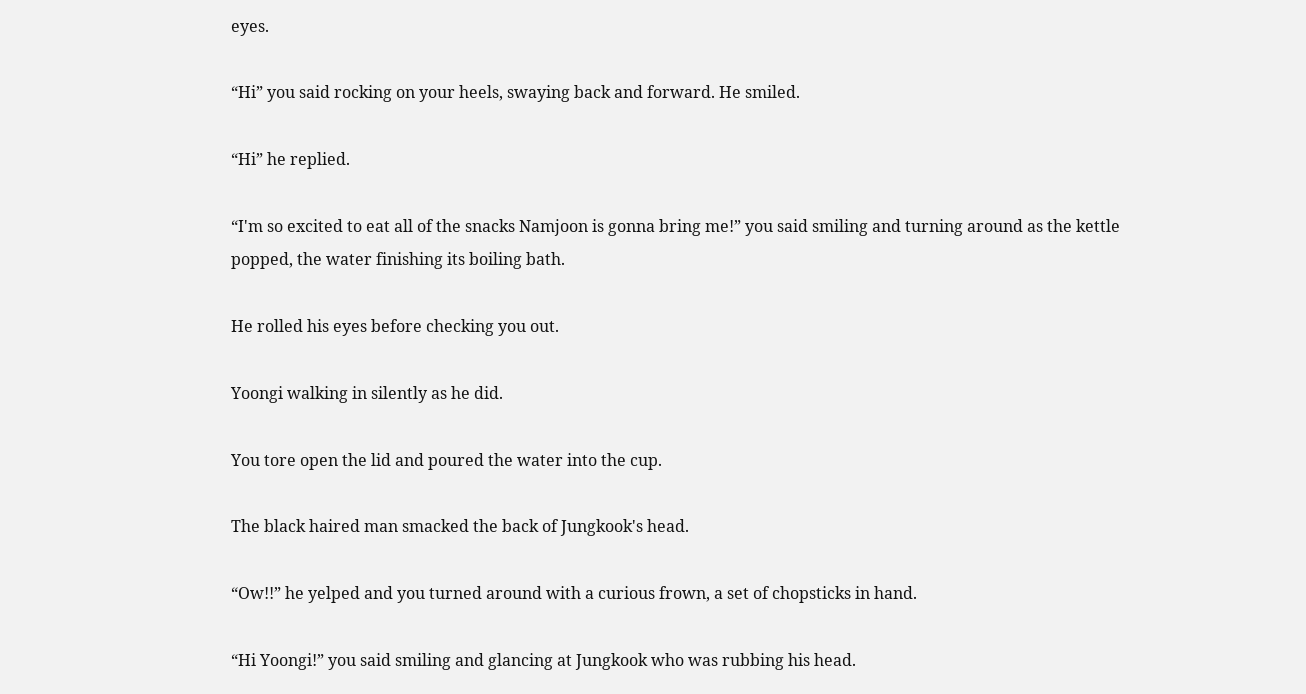eyes.

“Hi” you said rocking on your heels, swaying back and forward. He smiled.

“Hi” he replied.

“I'm so excited to eat all of the snacks Namjoon is gonna bring me!” you said smiling and turning around as the kettle popped, the water finishing its boiling bath.

He rolled his eyes before checking you out.

Yoongi walking in silently as he did.

You tore open the lid and poured the water into the cup.

The black haired man smacked the back of Jungkook's head.

“Ow!!” he yelped and you turned around with a curious frown, a set of chopsticks in hand.

“Hi Yoongi!” you said smiling and glancing at Jungkook who was rubbing his head.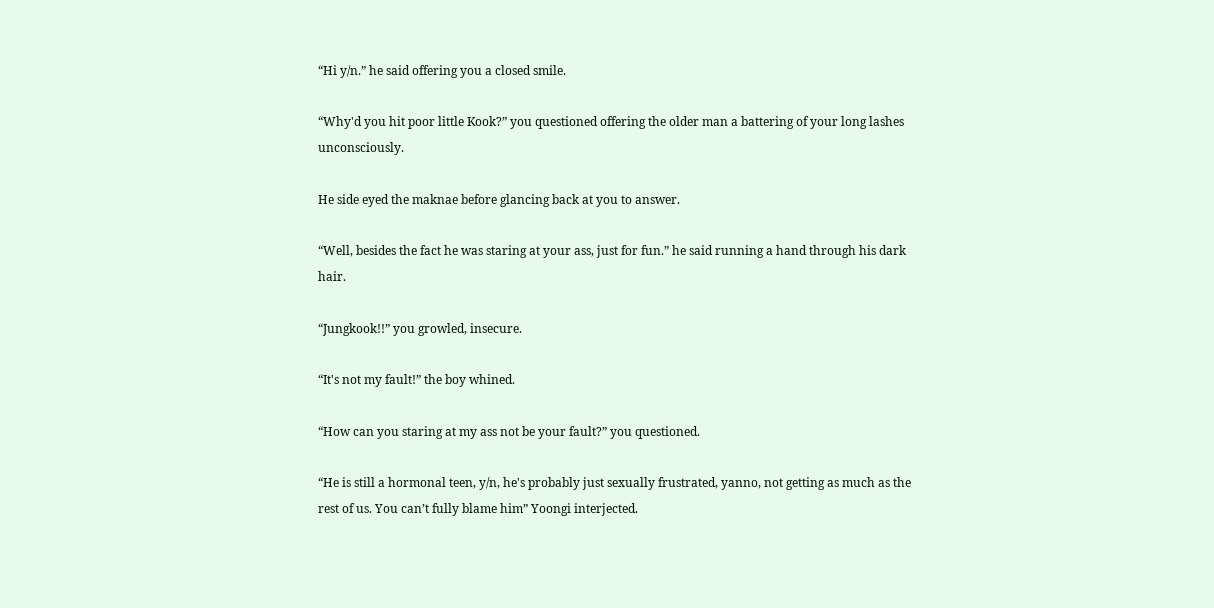“Hi y/n.” he said offering you a closed smile.

“Why'd you hit poor little Kook?” you questioned offering the older man a battering of your long lashes unconsciously.

He side eyed the maknae before glancing back at you to answer.

“Well, besides the fact he was staring at your ass, just for fun.” he said running a hand through his dark hair.

“Jungkook!!” you growled, insecure.

“It's not my fault!” the boy whined.

“How can you staring at my ass not be your fault?” you questioned.

“He is still a hormonal teen, y/n, he's probably just sexually frustrated, yanno, not getting as much as the rest of us. You can’t fully blame him” Yoongi interjected.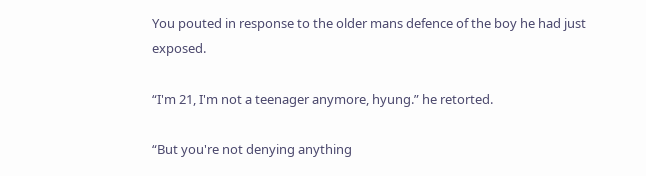You pouted in response to the older mans defence of the boy he had just exposed.

“I'm 21, I'm not a teenager anymore, hyung.” he retorted.

“But you're not denying anything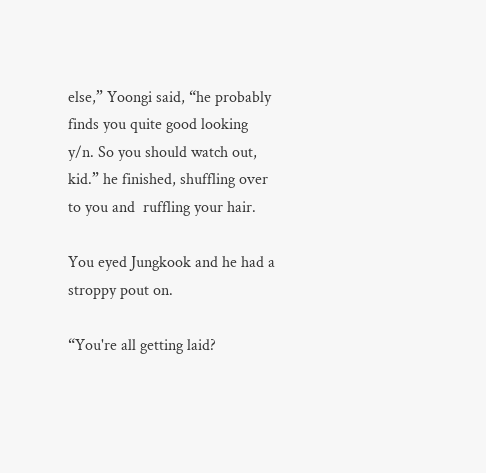else,” Yoongi said, “he probably finds you quite good looking y/n. So you should watch out, kid.” he finished, shuffling over to you and  ruffling your hair.

You eyed Jungkook and he had a stroppy pout on.

“You're all getting laid?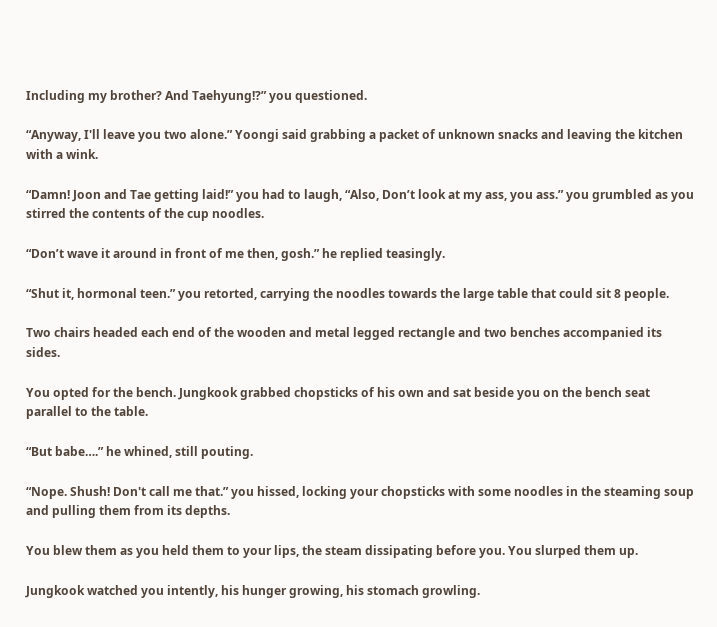Including my brother? And Taehyung!?” you questioned.

“Anyway, I'll leave you two alone.” Yoongi said grabbing a packet of unknown snacks and leaving the kitchen with a wink.

“Damn! Joon and Tae getting laid!” you had to laugh, “Also, Don’t look at my ass, you ass.” you grumbled as you stirred the contents of the cup noodles.

“Don’t wave it around in front of me then, gosh.” he replied teasingly.

“Shut it, hormonal teen.” you retorted, carrying the noodles towards the large table that could sit 8 people.

Two chairs headed each end of the wooden and metal legged rectangle and two benches accompanied its sides.

You opted for the bench. Jungkook grabbed chopsticks of his own and sat beside you on the bench seat parallel to the table.

“But babe….” he whined, still pouting.

“Nope. Shush! Don't call me that.” you hissed, locking your chopsticks with some noodles in the steaming soup and pulling them from its depths.

You blew them as you held them to your lips, the steam dissipating before you. You slurped them up.

Jungkook watched you intently, his hunger growing, his stomach growling.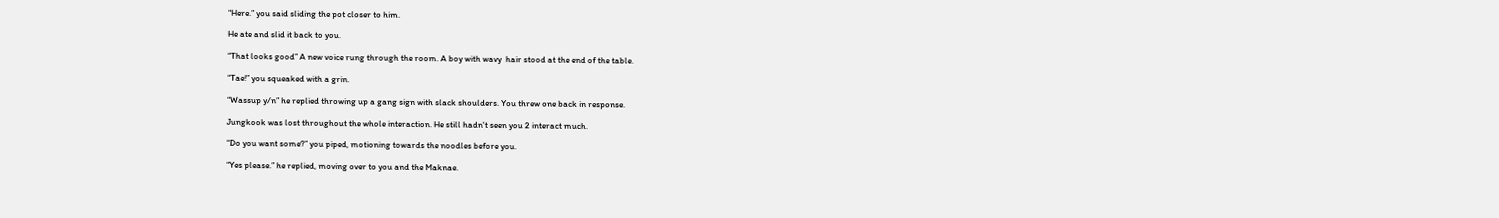“Here.” you said sliding the pot closer to him.

He ate and slid it back to you.

“That looks good” A new voice rung through the room. A boy with wavy  hair stood at the end of the table.

“Tae!” you squeaked with a grin.

“Wassup y/n” he replied throwing up a gang sign with slack shoulders. You threw one back in response.

Jungkook was lost throughout the whole interaction. He still hadn't seen you 2 interact much.

“Do you want some?” you piped, motioning towards the noodles before you.

“Yes please.” he replied, moving over to you and the Maknae.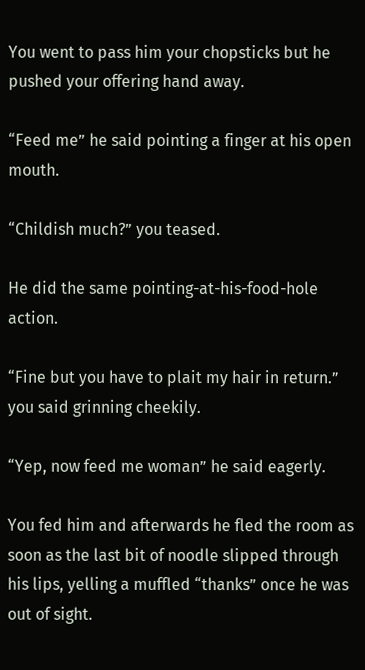You went to pass him your chopsticks but he pushed your offering hand away.

“Feed me” he said pointing a finger at his open mouth.

“Childish much?” you teased.

He did the same pointing-at-his-food-hole action.

“Fine but you have to plait my hair in return.” you said grinning cheekily.

“Yep, now feed me woman” he said eagerly.

You fed him and afterwards he fled the room as soon as the last bit of noodle slipped through his lips, yelling a muffled “thanks” once he was out of sight.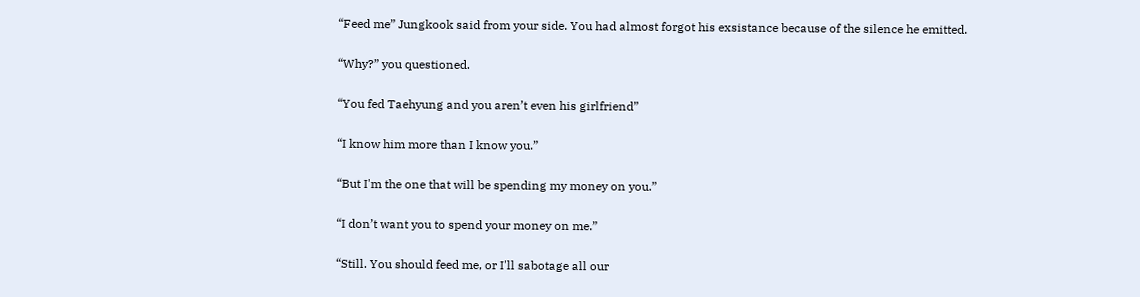“Feed me” Jungkook said from your side. You had almost forgot his exsistance because of the silence he emitted.

“Why?” you questioned.

“You fed Taehyung and you aren’t even his girlfriend”

“I know him more than I know you.”

“But I'm the one that will be spending my money on you.”

“I don’t want you to spend your money on me.”

“Still. You should feed me, or I'll sabotage all our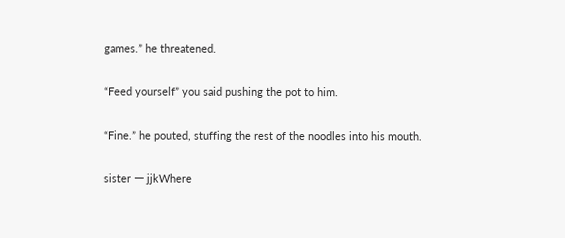games.” he threatened.

“Feed yourself” you said pushing the pot to him.

“Fine.” he pouted, stuffing the rest of the noodles into his mouth.

sister ー jjkWhere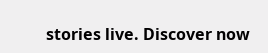stories live. Discover now